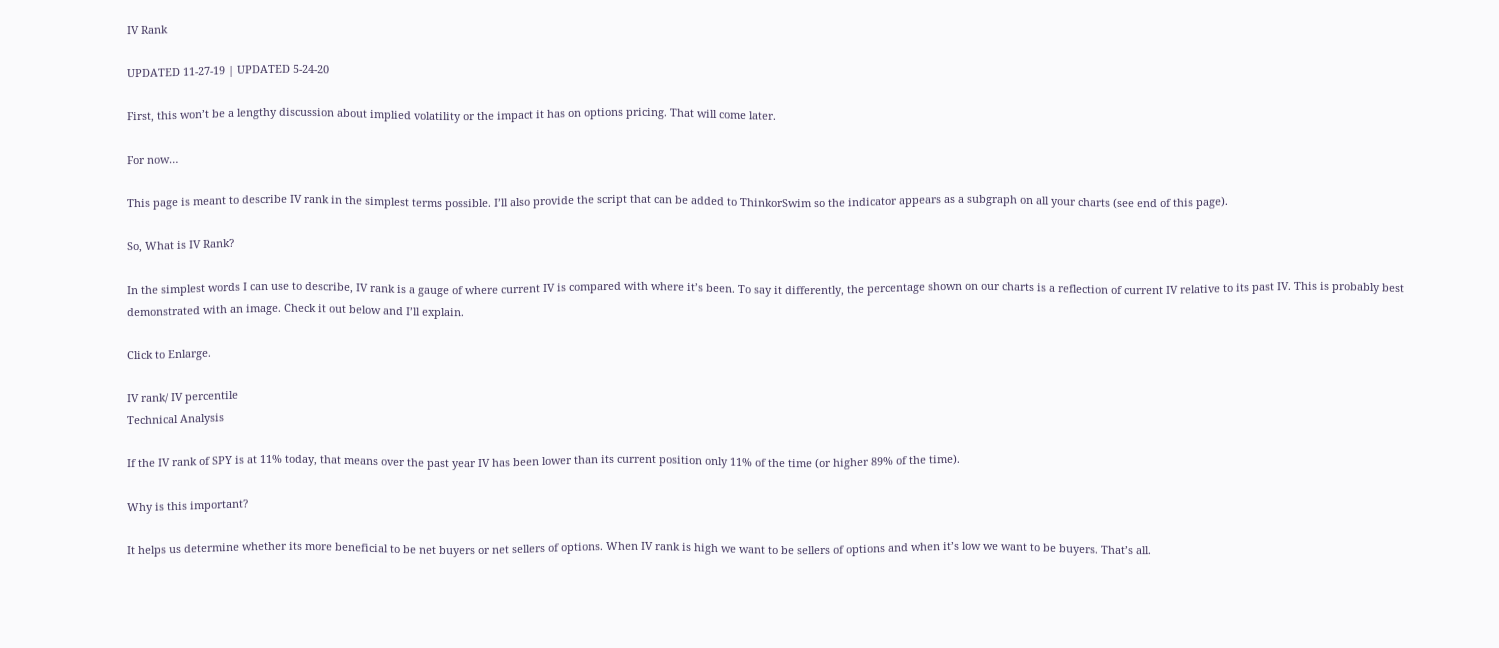IV Rank

UPDATED 11-27-19 | UPDATED 5-24-20

First, this won’t be a lengthy discussion about implied volatility or the impact it has on options pricing. That will come later.

For now…

This page is meant to describe IV rank in the simplest terms possible. I’ll also provide the script that can be added to ThinkorSwim so the indicator appears as a subgraph on all your charts (see end of this page).

So, What is IV Rank?

In the simplest words I can use to describe, IV rank is a gauge of where current IV is compared with where it’s been. To say it differently, the percentage shown on our charts is a reflection of current IV relative to its past IV. This is probably best demonstrated with an image. Check it out below and I’ll explain.

Click to Enlarge.

IV rank/ IV percentile
Technical Analysis

If the IV rank of SPY is at 11% today, that means over the past year IV has been lower than its current position only 11% of the time (or higher 89% of the time).

Why is this important?

It helps us determine whether its more beneficial to be net buyers or net sellers of options. When IV rank is high we want to be sellers of options and when it’s low we want to be buyers. That’s all.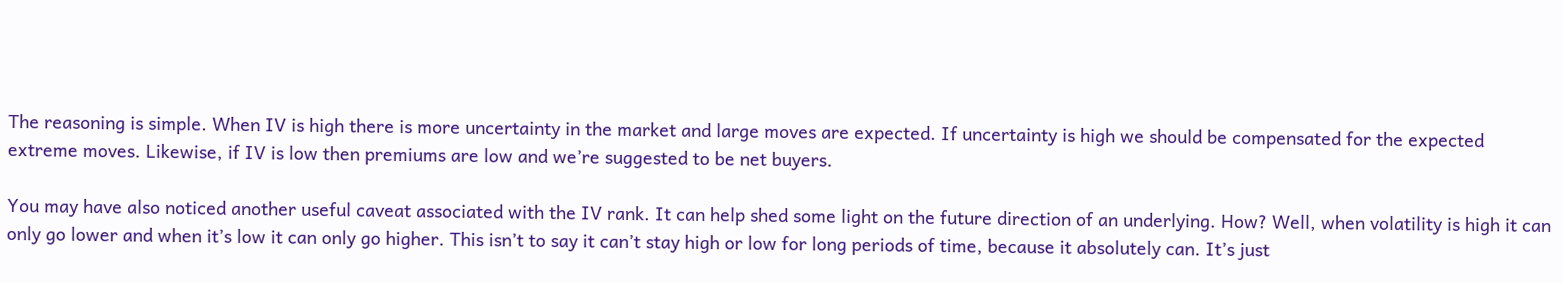The reasoning is simple. When IV is high there is more uncertainty in the market and large moves are expected. If uncertainty is high we should be compensated for the expected extreme moves. Likewise, if IV is low then premiums are low and we’re suggested to be net buyers.

You may have also noticed another useful caveat associated with the IV rank. It can help shed some light on the future direction of an underlying. How? Well, when volatility is high it can only go lower and when it’s low it can only go higher. This isn’t to say it can’t stay high or low for long periods of time, because it absolutely can. It’s just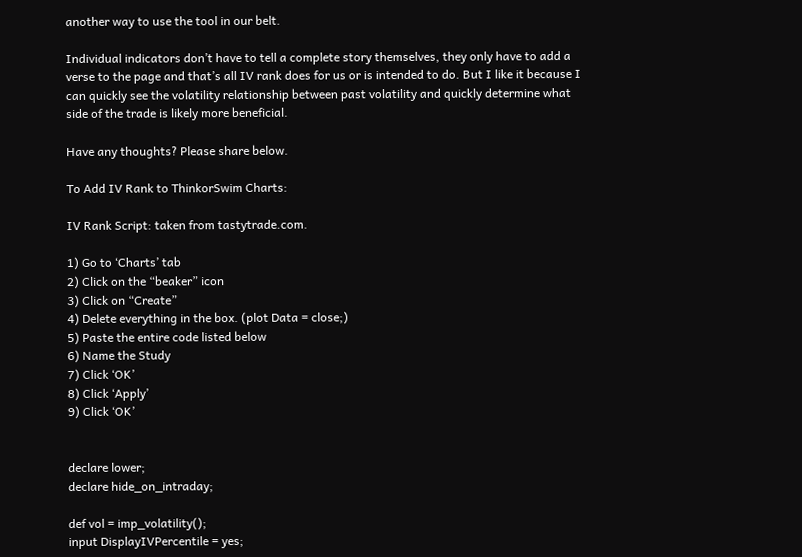another way to use the tool in our belt.

Individual indicators don’t have to tell a complete story themselves, they only have to add a verse to the page and that’s all IV rank does for us or is intended to do. But I like it because I can quickly see the volatility relationship between past volatility and quickly determine what side of the trade is likely more beneficial.

Have any thoughts? Please share below.

To Add IV Rank to ThinkorSwim Charts:

IV Rank Script: taken from tastytrade.com.

1) Go to ‘Charts’ tab
2) Click on the “beaker” icon
3) Click on “Create”
4) Delete everything in the box. (plot Data = close;)
5) Paste the entire code listed below
6) Name the Study
7) Click ‘OK’
8) Click ‘Apply’
9) Click ‘OK’


declare lower;
declare hide_on_intraday;

def vol = imp_volatility();
input DisplayIVPercentile = yes;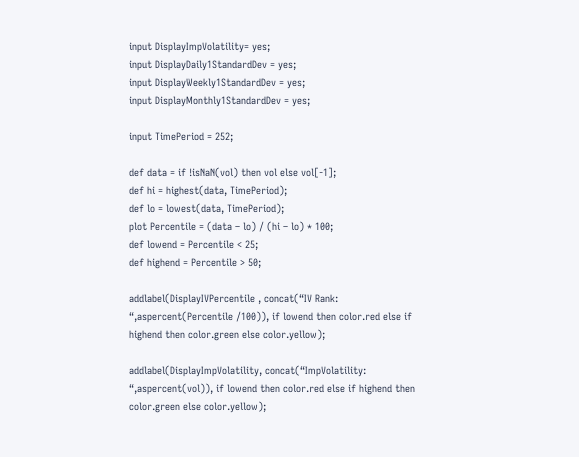input DisplayImpVolatility= yes;
input DisplayDaily1StandardDev = yes;
input DisplayWeekly1StandardDev = yes;
input DisplayMonthly1StandardDev = yes;

input TimePeriod = 252;

def data = if !isNaN(vol) then vol else vol[-1];
def hi = highest(data, TimePeriod);
def lo = lowest(data, TimePeriod);
plot Percentile = (data – lo) / (hi – lo) * 100;
def lowend = Percentile < 25;
def highend = Percentile > 50;

addlabel(DisplayIVPercentile , concat(“IV Rank: “,aspercent(Percentile /100)), if lowend then color.red else if highend then color.green else color.yellow);

addlabel(DisplayImpVolatility, concat(“ImpVolatility: “,aspercent(vol)), if lowend then color.red else if highend then color.green else color.yellow);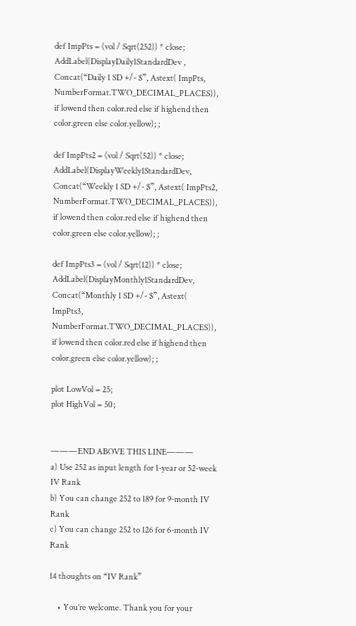def ImpPts = (vol / Sqrt(252)) * close;
AddLabel(DisplayDaily1StandardDev , Concat(“Daily 1 SD +/- $”, Astext( ImpPts, NumberFormat.TWO_DECIMAL_PLACES)), if lowend then color.red else if highend then color.green else color.yellow); ;

def ImpPts2 = (vol / Sqrt(52)) * close;
AddLabel(DisplayWeekly1StandardDev, Concat(“Weekly 1 SD +/- $”, Astext( ImpPts2, NumberFormat.TWO_DECIMAL_PLACES)), if lowend then color.red else if highend then color.green else color.yellow); ;

def ImpPts3 = (vol / Sqrt(12)) * close;
AddLabel(DisplayMonthly1StandardDev, Concat(“Monthly 1 SD +/- $”, Astext( ImpPts3, NumberFormat.TWO_DECIMAL_PLACES)), if lowend then color.red else if highend then color.green else color.yellow); ;

plot LowVol = 25;
plot HighVol = 50;


———END ABOVE THIS LINE———
a) Use 252 as input length for 1-year or 52-week IV Rank
b) You can change 252 to 189 for 9-month IV Rank
c) You can change 252 to 126 for 6-month IV Rank

14 thoughts on “IV Rank”

    • You’re welcome. Thank you for your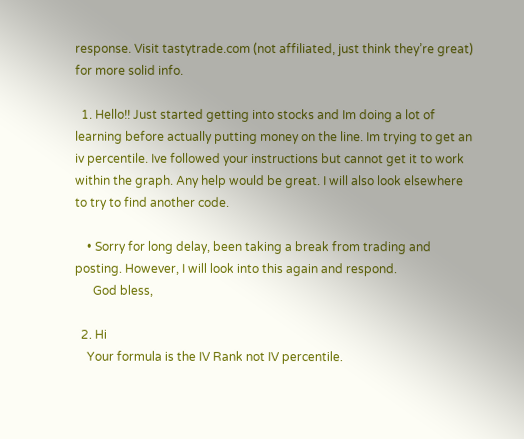response. Visit tastytrade.com (not affiliated, just think they’re great) for more solid info.

  1. Hello!! Just started getting into stocks and Im doing a lot of learning before actually putting money on the line. Im trying to get an iv percentile. Ive followed your instructions but cannot get it to work within the graph. Any help would be great. I will also look elsewhere to try to find another code.

    • Sorry for long delay, been taking a break from trading and posting. However, I will look into this again and respond.
      God bless,

  2. Hi
    Your formula is the IV Rank not IV percentile.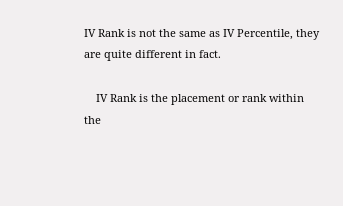IV Rank is not the same as IV Percentile, they are quite different in fact.

    IV Rank is the placement or rank within the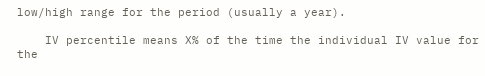low/high range for the period (usually a year).

    IV percentile means X% of the time the individual IV value for the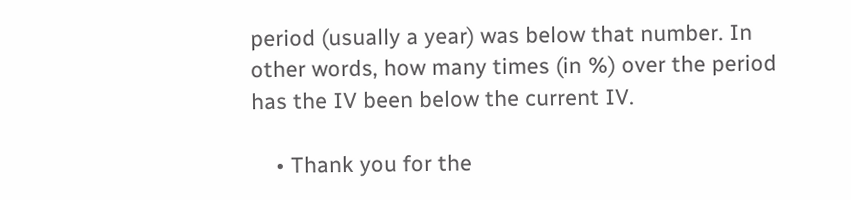period (usually a year) was below that number. In other words, how many times (in %) over the period has the IV been below the current IV.

    • Thank you for the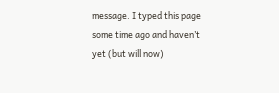message. I typed this page some time ago and haven’t yet (but will now)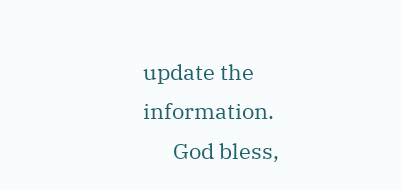update the information.
      God bless,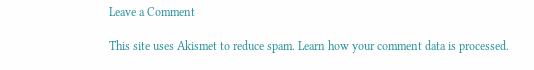Leave a Comment

This site uses Akismet to reduce spam. Learn how your comment data is processed.